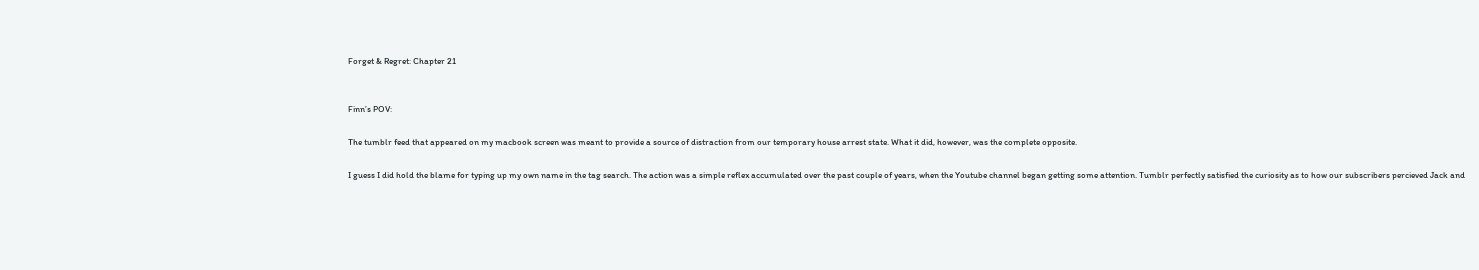Forget & Regret: Chapter 21


Finn’s POV:

The tumblr feed that appeared on my macbook screen was meant to provide a source of distraction from our temporary house arrest state. What it did, however, was the complete opposite.

I guess I did hold the blame for typing up my own name in the tag search. The action was a simple reflex accumulated over the past couple of years, when the Youtube channel began getting some attention. Tumblr perfectly satisfied the curiosity as to how our subscribers percieved Jack and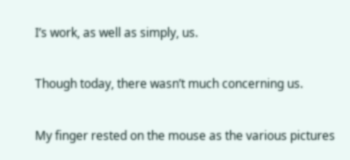I’s work, as well as simply, us.

Though today, there wasn’t much concerning us.

My finger rested on the mouse as the various pictures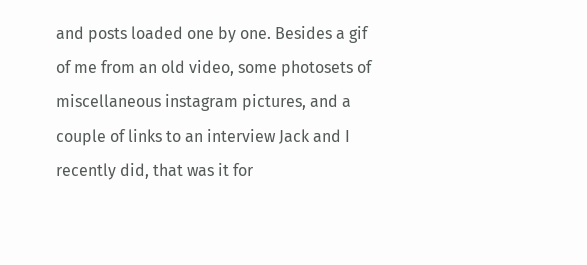and posts loaded one by one. Besides a gif of me from an old video, some photosets of miscellaneous instagram pictures, and a couple of links to an interview Jack and I recently did, that was it for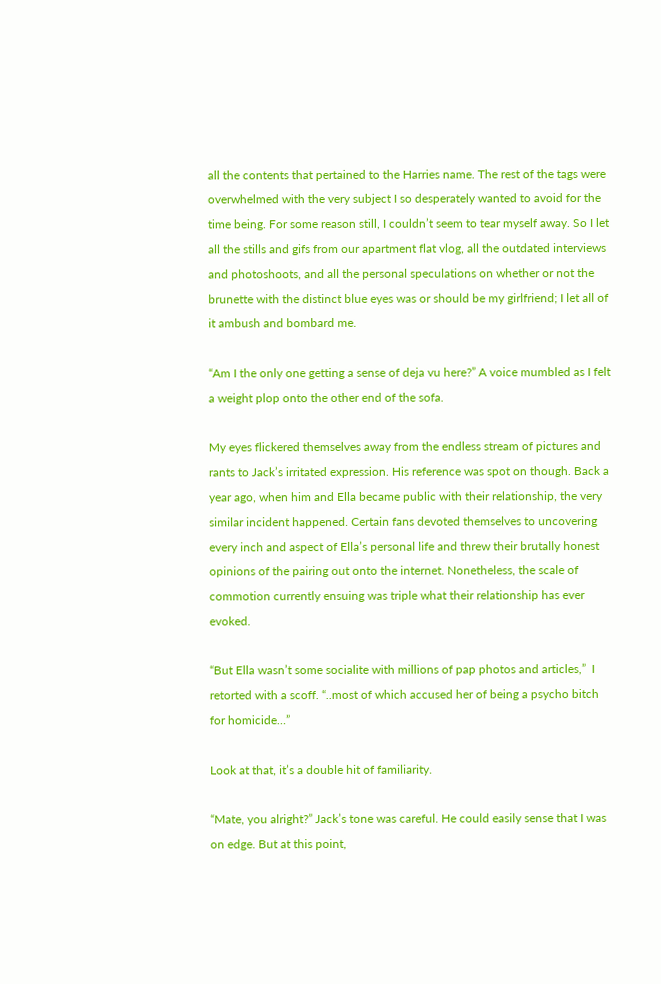all the contents that pertained to the Harries name. The rest of the tags were overwhelmed with the very subject I so desperately wanted to avoid for the time being. For some reason still, I couldn’t seem to tear myself away. So I let all the stills and gifs from our apartment flat vlog, all the outdated interviews and photoshoots, and all the personal speculations on whether or not the brunette with the distinct blue eyes was or should be my girlfriend; I let all of it ambush and bombard me.

“Am I the only one getting a sense of deja vu here?” A voice mumbled as I felt a weight plop onto the other end of the sofa.

My eyes flickered themselves away from the endless stream of pictures and rants to Jack’s irritated expression. His reference was spot on though. Back a year ago, when him and Ella became public with their relationship, the very similar incident happened. Certain fans devoted themselves to uncovering every inch and aspect of Ella’s personal life and threw their brutally honest opinions of the pairing out onto the internet. Nonetheless, the scale of commotion currently ensuing was triple what their relationship has ever evoked.

“But Ella wasn’t some socialite with millions of pap photos and articles,”  I retorted with a scoff. “..most of which accused her of being a psycho bitch for homicide…”

Look at that, it’s a double hit of familiarity.

“Mate, you alright?” Jack’s tone was careful. He could easily sense that I was on edge. But at this point,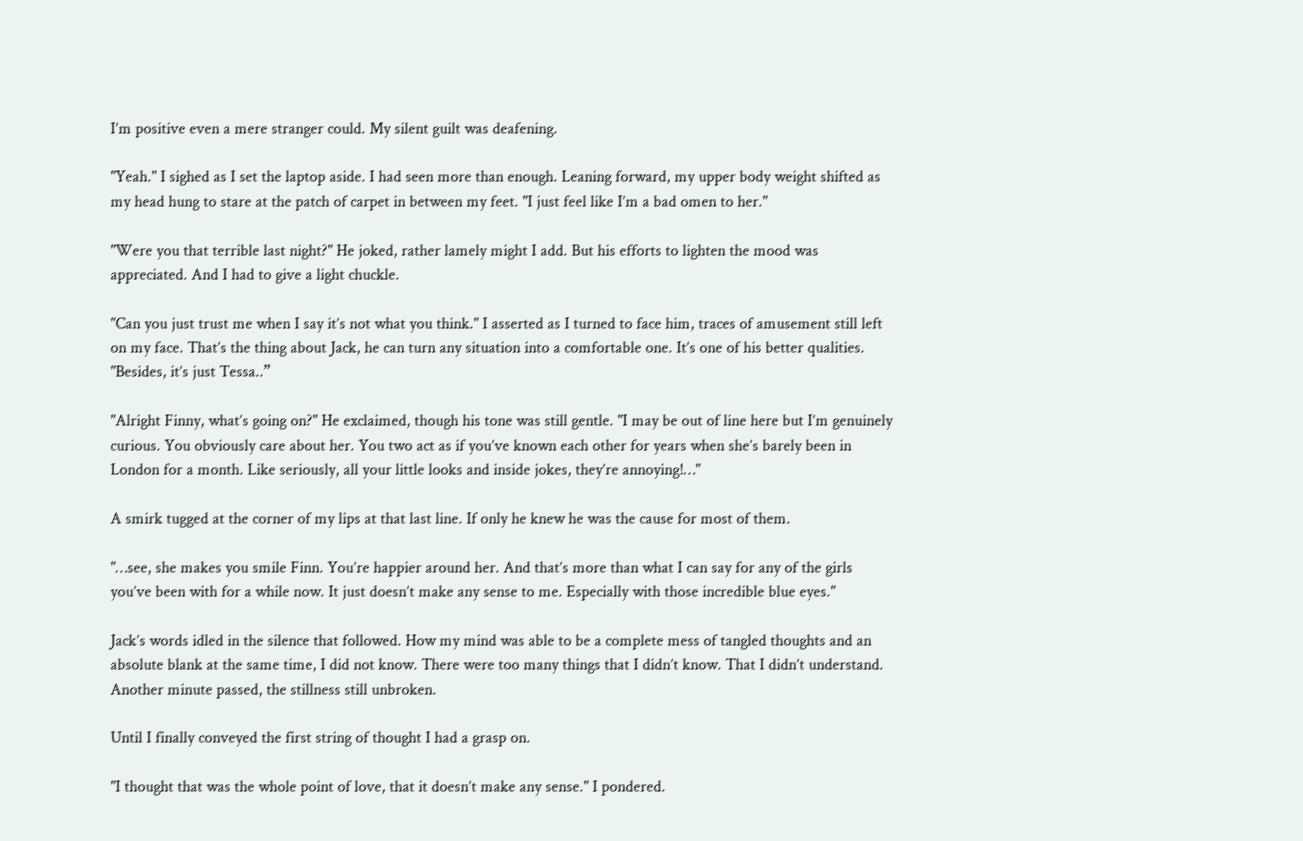I’m positive even a mere stranger could. My silent guilt was deafening.

"Yeah." I sighed as I set the laptop aside. I had seen more than enough. Leaning forward, my upper body weight shifted as my head hung to stare at the patch of carpet in between my feet. "I just feel like I’m a bad omen to her."

"Were you that terrible last night?" He joked, rather lamely might I add. But his efforts to lighten the mood was appreciated. And I had to give a light chuckle.

"Can you just trust me when I say it’s not what you think." I asserted as I turned to face him, traces of amusement still left on my face. That’s the thing about Jack, he can turn any situation into a comfortable one. It’s one of his better qualities. "Besides, it’s just Tessa..”

"Alright Finny, what’s going on?" He exclaimed, though his tone was still gentle. "I may be out of line here but I’m genuinely curious. You obviously care about her. You two act as if you’ve known each other for years when she’s barely been in London for a month. Like seriously, all your little looks and inside jokes, they’re annoying!…"

A smirk tugged at the corner of my lips at that last line. If only he knew he was the cause for most of them.

"…see, she makes you smile Finn. You’re happier around her. And that’s more than what I can say for any of the girls you’ve been with for a while now. It just doesn’t make any sense to me. Especially with those incredible blue eyes."

Jack’s words idled in the silence that followed. How my mind was able to be a complete mess of tangled thoughts and an absolute blank at the same time, I did not know. There were too many things that I didn’t know. That I didn’t understand. Another minute passed, the stillness still unbroken.

Until I finally conveyed the first string of thought I had a grasp on.

"I thought that was the whole point of love, that it doesn’t make any sense." I pondered.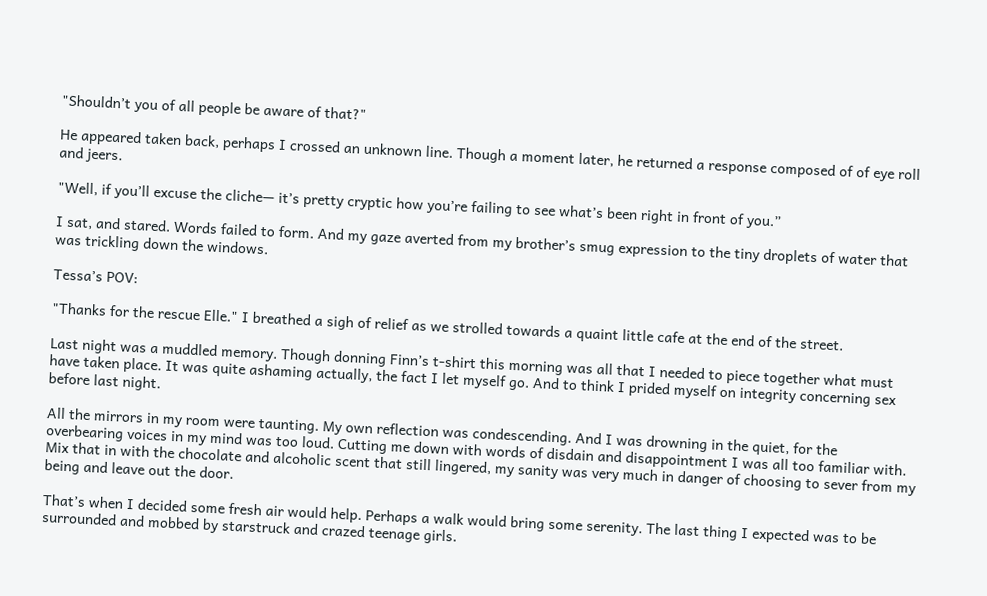"Shouldn’t you of all people be aware of that?"

He appeared taken back, perhaps I crossed an unknown line. Though a moment later, he returned a response composed of of eye roll and jeers.

"Well, if you’ll excuse the cliche— it’s pretty cryptic how you’re failing to see what’s been right in front of you.”

I sat, and stared. Words failed to form. And my gaze averted from my brother’s smug expression to the tiny droplets of water that was trickling down the windows.

Tessa’s POV:

"Thanks for the rescue Elle." I breathed a sigh of relief as we strolled towards a quaint little cafe at the end of the street.

Last night was a muddled memory. Though donning Finn’s t-shirt this morning was all that I needed to piece together what must have taken place. It was quite ashaming actually, the fact I let myself go. And to think I prided myself on integrity concerning sex before last night.

All the mirrors in my room were taunting. My own reflection was condescending. And I was drowning in the quiet, for the overbearing voices in my mind was too loud. Cutting me down with words of disdain and disappointment I was all too familiar with. Mix that in with the chocolate and alcoholic scent that still lingered, my sanity was very much in danger of choosing to sever from my being and leave out the door.

That’s when I decided some fresh air would help. Perhaps a walk would bring some serenity. The last thing I expected was to be surrounded and mobbed by starstruck and crazed teenage girls.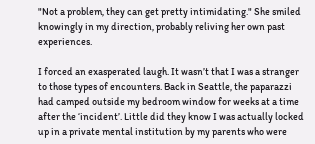"Not a problem, they can get pretty intimidating." She smiled knowingly in my direction, probably reliving her own past experiences.

I forced an exasperated laugh. It wasn’t that I was a stranger to those types of encounters. Back in Seattle, the paparazzi had camped outside my bedroom window for weeks at a time after the ‘incident’. Little did they know I was actually locked up in a private mental institution by my parents who were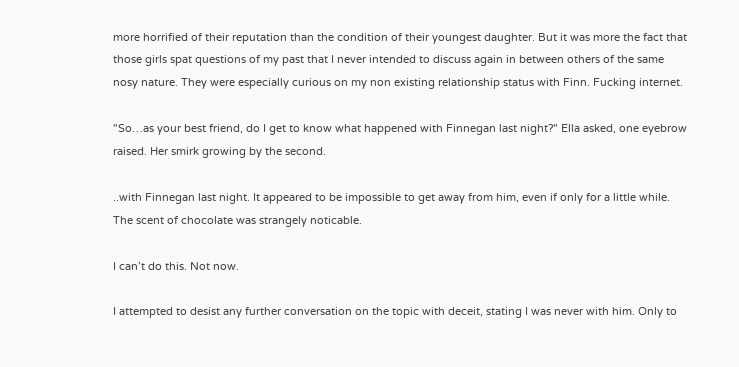more horrified of their reputation than the condition of their youngest daughter. But it was more the fact that those girls spat questions of my past that I never intended to discuss again in between others of the same nosy nature. They were especially curious on my non existing relationship status with Finn. Fucking internet.

"So…as your best friend, do I get to know what happened with Finnegan last night?" Ella asked, one eyebrow raised. Her smirk growing by the second.

..with Finnegan last night. It appeared to be impossible to get away from him, even if only for a little while. The scent of chocolate was strangely noticable.

I can’t do this. Not now.

I attempted to desist any further conversation on the topic with deceit, stating I was never with him. Only to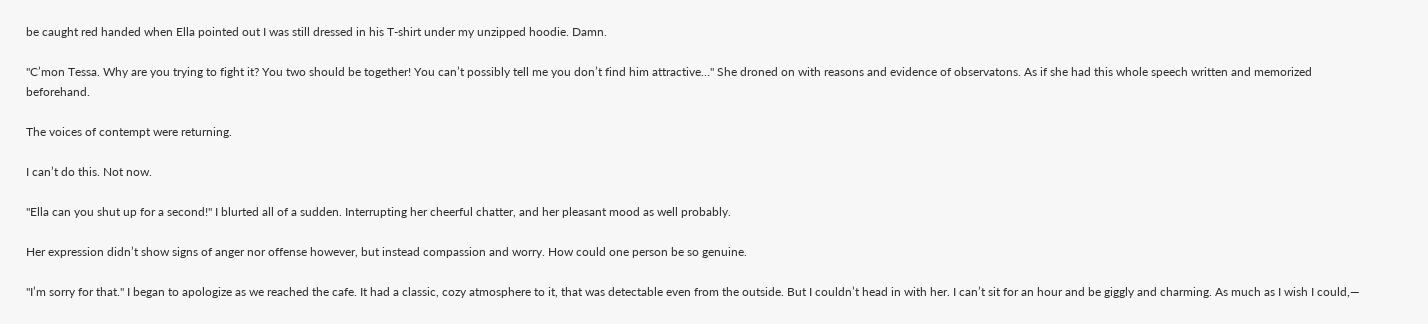be caught red handed when Ella pointed out I was still dressed in his T-shirt under my unzipped hoodie. Damn.

"C’mon Tessa. Why are you trying to fight it? You two should be together! You can’t possibly tell me you don’t find him attractive…" She droned on with reasons and evidence of observatons. As if she had this whole speech written and memorized beforehand.

The voices of contempt were returning.

I can’t do this. Not now.

"Ella can you shut up for a second!" I blurted all of a sudden. Interrupting her cheerful chatter, and her pleasant mood as well probably.

Her expression didn’t show signs of anger nor offense however, but instead compassion and worry. How could one person be so genuine.

"I’m sorry for that." I began to apologize as we reached the cafe. It had a classic, cozy atmosphere to it, that was detectable even from the outside. But I couldn’t head in with her. I can’t sit for an hour and be giggly and charming. As much as I wish I could,—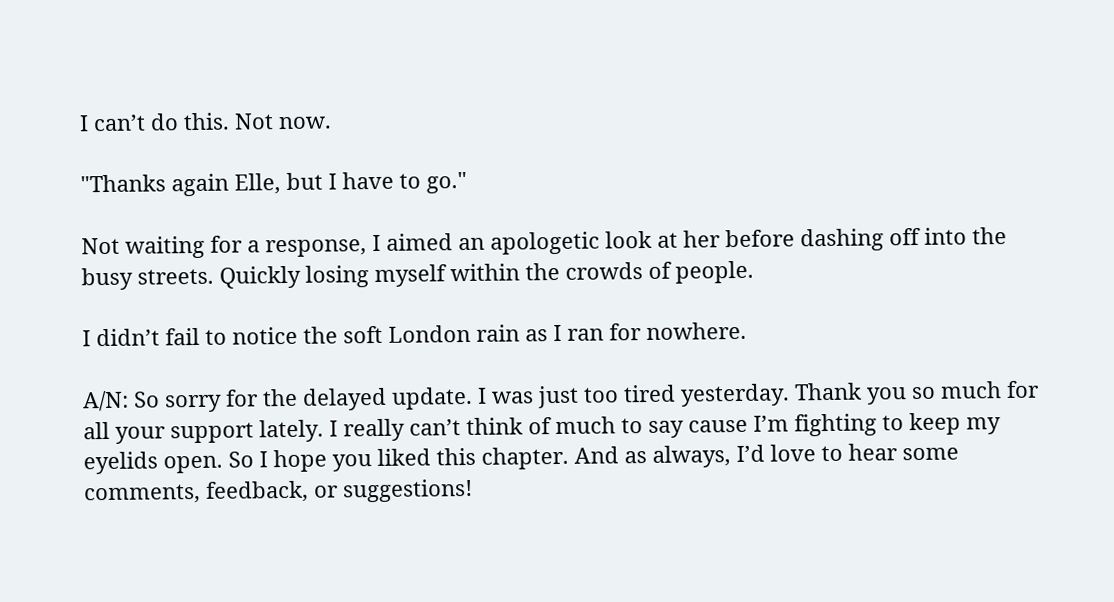I can’t do this. Not now.

"Thanks again Elle, but I have to go."

Not waiting for a response, I aimed an apologetic look at her before dashing off into the busy streets. Quickly losing myself within the crowds of people.

I didn’t fail to notice the soft London rain as I ran for nowhere.

A/N: So sorry for the delayed update. I was just too tired yesterday. Thank you so much for all your support lately. I really can’t think of much to say cause I’m fighting to keep my eyelids open. So I hope you liked this chapter. And as always, I’d love to hear some comments, feedback, or suggestions!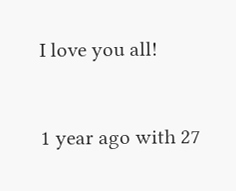I love you all!


1 year ago with 27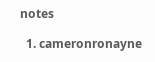notes

  1. cameronronayne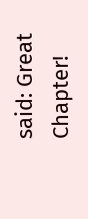said: Great Chapter!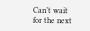Can’t wait for the next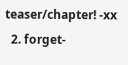teaser/chapter! -xx
  2. forget-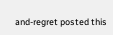and-regret posted this